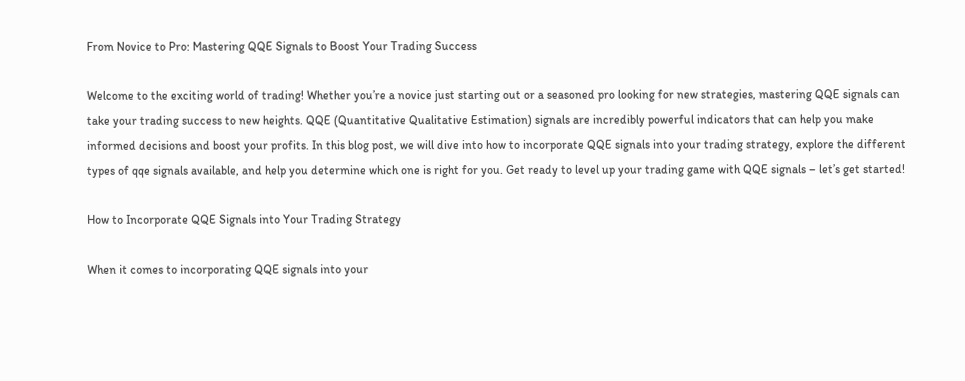From Novice to Pro: Mastering QQE Signals to Boost Your Trading Success

Welcome to the exciting world of trading! Whether you’re a novice just starting out or a seasoned pro looking for new strategies, mastering QQE signals can take your trading success to new heights. QQE (Quantitative Qualitative Estimation) signals are incredibly powerful indicators that can help you make informed decisions and boost your profits. In this blog post, we will dive into how to incorporate QQE signals into your trading strategy, explore the different types of qqe signals available, and help you determine which one is right for you. Get ready to level up your trading game with QQE signals – let’s get started!

How to Incorporate QQE Signals into Your Trading Strategy

When it comes to incorporating QQE signals into your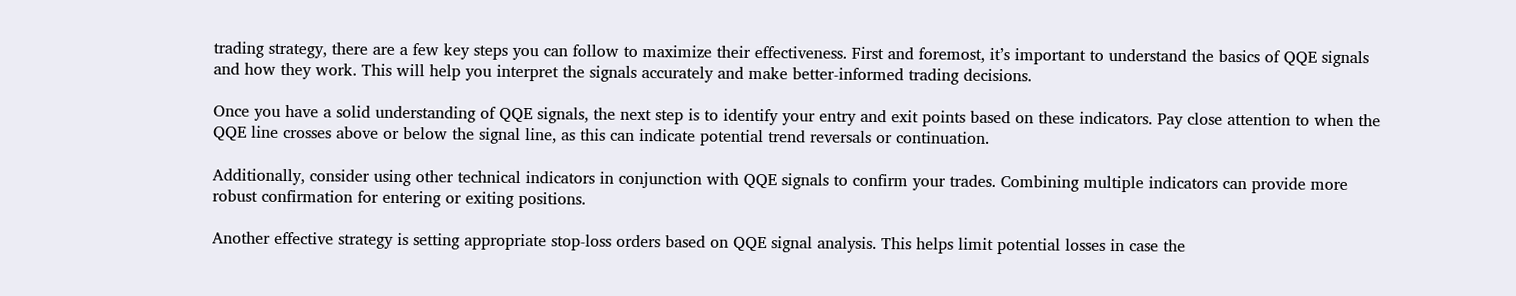trading strategy, there are a few key steps you can follow to maximize their effectiveness. First and foremost, it’s important to understand the basics of QQE signals and how they work. This will help you interpret the signals accurately and make better-informed trading decisions.

Once you have a solid understanding of QQE signals, the next step is to identify your entry and exit points based on these indicators. Pay close attention to when the QQE line crosses above or below the signal line, as this can indicate potential trend reversals or continuation.

Additionally, consider using other technical indicators in conjunction with QQE signals to confirm your trades. Combining multiple indicators can provide more robust confirmation for entering or exiting positions.

Another effective strategy is setting appropriate stop-loss orders based on QQE signal analysis. This helps limit potential losses in case the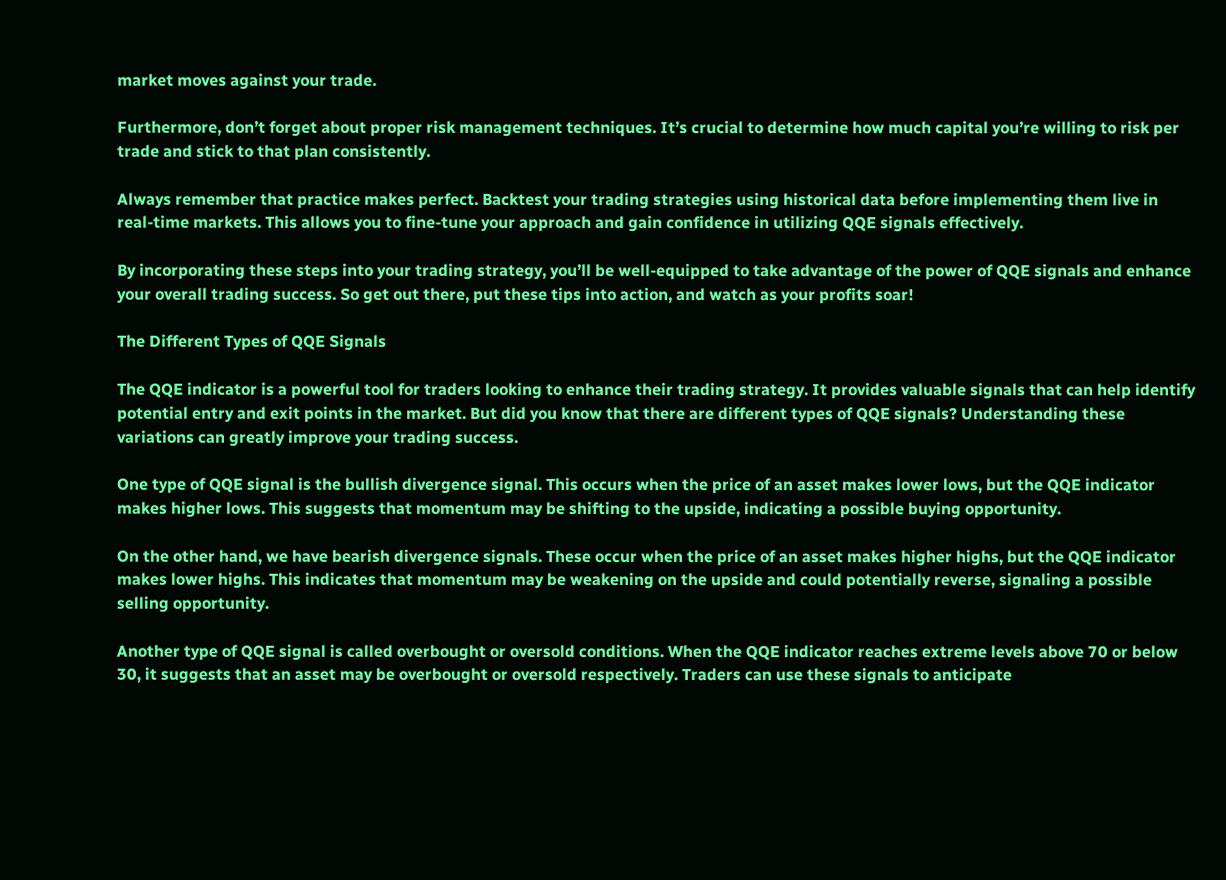market moves against your trade.

Furthermore, don’t forget about proper risk management techniques. It’s crucial to determine how much capital you’re willing to risk per trade and stick to that plan consistently.

Always remember that practice makes perfect. Backtest your trading strategies using historical data before implementing them live in real-time markets. This allows you to fine-tune your approach and gain confidence in utilizing QQE signals effectively.

By incorporating these steps into your trading strategy, you’ll be well-equipped to take advantage of the power of QQE signals and enhance your overall trading success. So get out there, put these tips into action, and watch as your profits soar!

The Different Types of QQE Signals

The QQE indicator is a powerful tool for traders looking to enhance their trading strategy. It provides valuable signals that can help identify potential entry and exit points in the market. But did you know that there are different types of QQE signals? Understanding these variations can greatly improve your trading success.

One type of QQE signal is the bullish divergence signal. This occurs when the price of an asset makes lower lows, but the QQE indicator makes higher lows. This suggests that momentum may be shifting to the upside, indicating a possible buying opportunity.

On the other hand, we have bearish divergence signals. These occur when the price of an asset makes higher highs, but the QQE indicator makes lower highs. This indicates that momentum may be weakening on the upside and could potentially reverse, signaling a possible selling opportunity.

Another type of QQE signal is called overbought or oversold conditions. When the QQE indicator reaches extreme levels above 70 or below 30, it suggests that an asset may be overbought or oversold respectively. Traders can use these signals to anticipate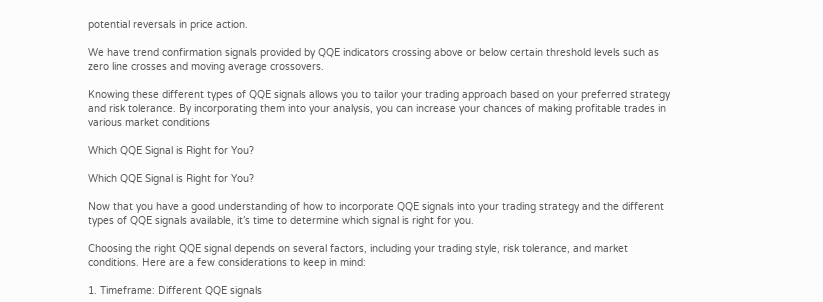potential reversals in price action.

We have trend confirmation signals provided by QQE indicators crossing above or below certain threshold levels such as zero line crosses and moving average crossovers.

Knowing these different types of QQE signals allows you to tailor your trading approach based on your preferred strategy and risk tolerance. By incorporating them into your analysis, you can increase your chances of making profitable trades in various market conditions

Which QQE Signal is Right for You?

Which QQE Signal is Right for You?

Now that you have a good understanding of how to incorporate QQE signals into your trading strategy and the different types of QQE signals available, it’s time to determine which signal is right for you.

Choosing the right QQE signal depends on several factors, including your trading style, risk tolerance, and market conditions. Here are a few considerations to keep in mind:

1. Timeframe: Different QQE signals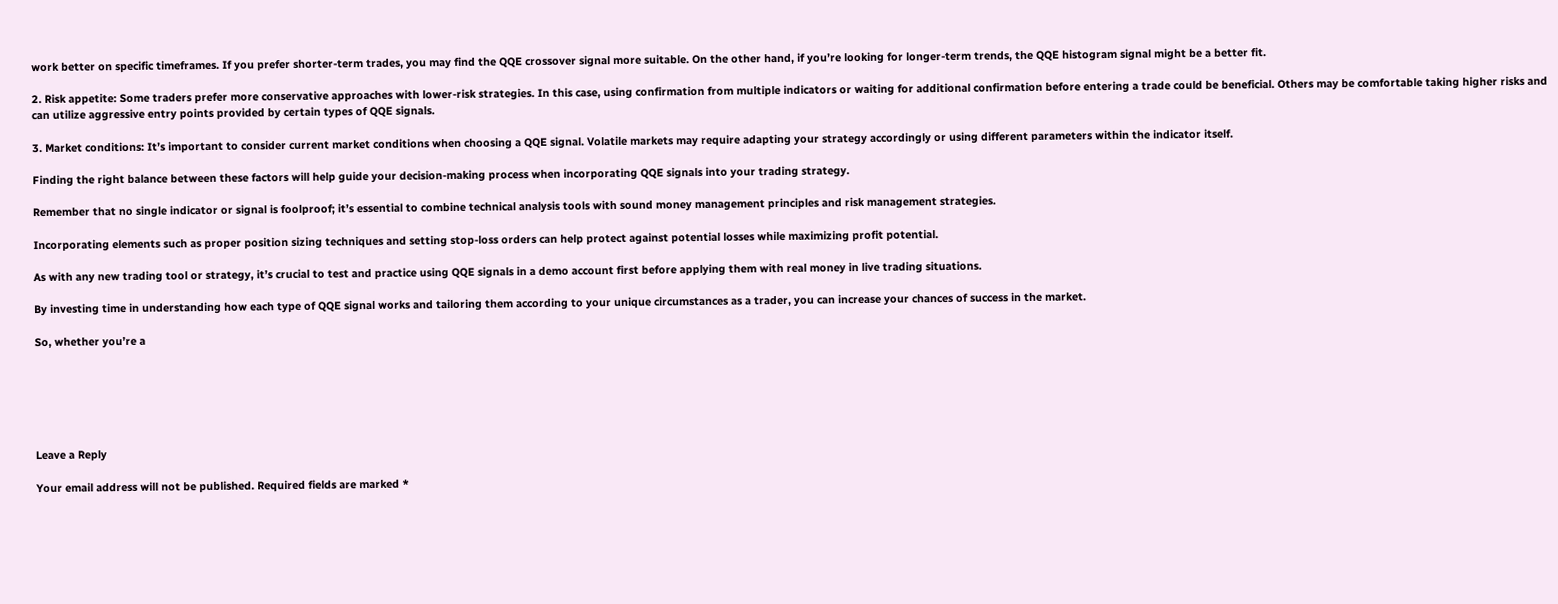work better on specific timeframes. If you prefer shorter-term trades, you may find the QQE crossover signal more suitable. On the other hand, if you’re looking for longer-term trends, the QQE histogram signal might be a better fit.

2. Risk appetite: Some traders prefer more conservative approaches with lower-risk strategies. In this case, using confirmation from multiple indicators or waiting for additional confirmation before entering a trade could be beneficial. Others may be comfortable taking higher risks and can utilize aggressive entry points provided by certain types of QQE signals.

3. Market conditions: It’s important to consider current market conditions when choosing a QQE signal. Volatile markets may require adapting your strategy accordingly or using different parameters within the indicator itself.

Finding the right balance between these factors will help guide your decision-making process when incorporating QQE signals into your trading strategy.

Remember that no single indicator or signal is foolproof; it’s essential to combine technical analysis tools with sound money management principles and risk management strategies.

Incorporating elements such as proper position sizing techniques and setting stop-loss orders can help protect against potential losses while maximizing profit potential.

As with any new trading tool or strategy, it’s crucial to test and practice using QQE signals in a demo account first before applying them with real money in live trading situations.

By investing time in understanding how each type of QQE signal works and tailoring them according to your unique circumstances as a trader, you can increase your chances of success in the market.

So, whether you’re a






Leave a Reply

Your email address will not be published. Required fields are marked *